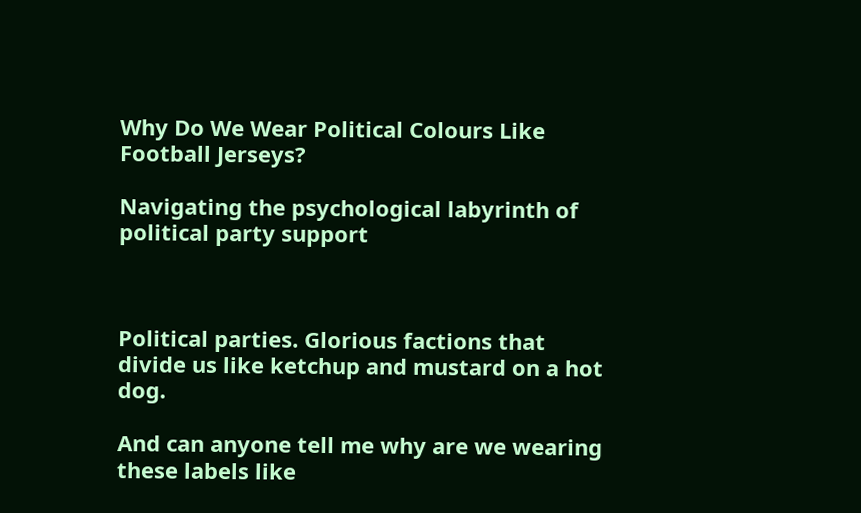Why Do We Wear Political Colours Like Football Jerseys?

Navigating the psychological labyrinth of political party support



Political parties. Glorious factions that divide us like ketchup and mustard on a hot dog.

And can anyone tell me why are we wearing these labels like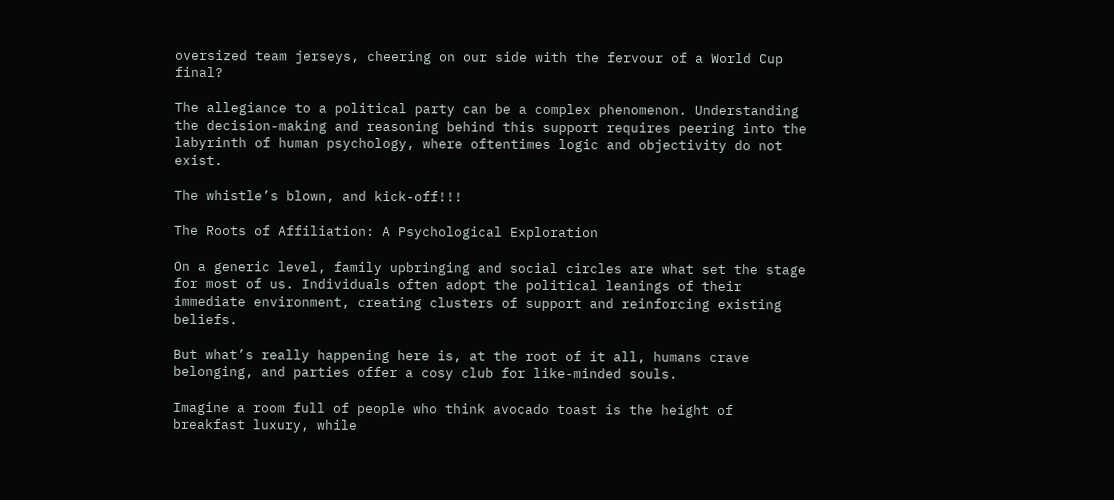oversized team jerseys, cheering on our side with the fervour of a World Cup final?

The allegiance to a political party can be a complex phenomenon. Understanding the decision-making and reasoning behind this support requires peering into the labyrinth of human psychology, where oftentimes logic and objectivity do not exist.

The whistle’s blown, and kick-off!!!

The Roots of Affiliation: A Psychological Exploration

On a generic level, family upbringing and social circles are what set the stage for most of us. Individuals often adopt the political leanings of their immediate environment, creating clusters of support and reinforcing existing beliefs.

But what’s really happening here is, at the root of it all, humans crave belonging, and parties offer a cosy club for like-minded souls.

Imagine a room full of people who think avocado toast is the height of breakfast luxury, while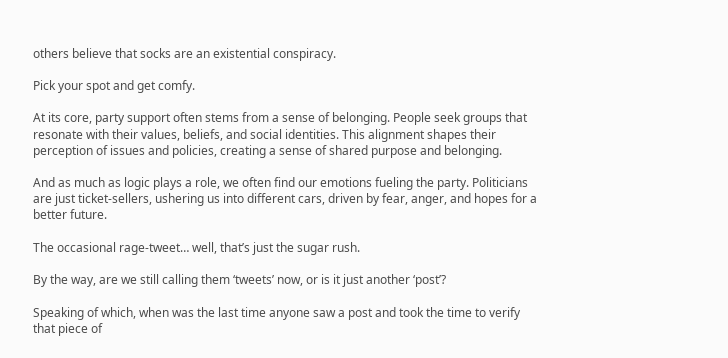others believe that socks are an existential conspiracy.

Pick your spot and get comfy.

At its core, party support often stems from a sense of belonging. People seek groups that resonate with their values, beliefs, and social identities. This alignment shapes their perception of issues and policies, creating a sense of shared purpose and belonging.

And as much as logic plays a role, we often find our emotions fueling the party. Politicians are just ticket-sellers, ushering us into different cars, driven by fear, anger, and hopes for a better future.

The occasional rage-tweet… well, that’s just the sugar rush.

By the way, are we still calling them ‘tweets’ now, or is it just another ‘post’?

Speaking of which, when was the last time anyone saw a post and took the time to verify that piece of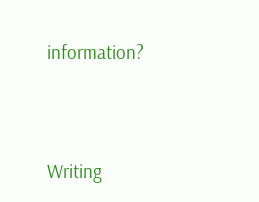information?




Writing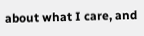about what I care, and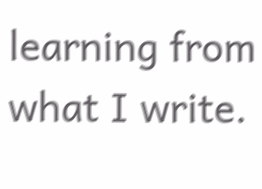learning from what I write.